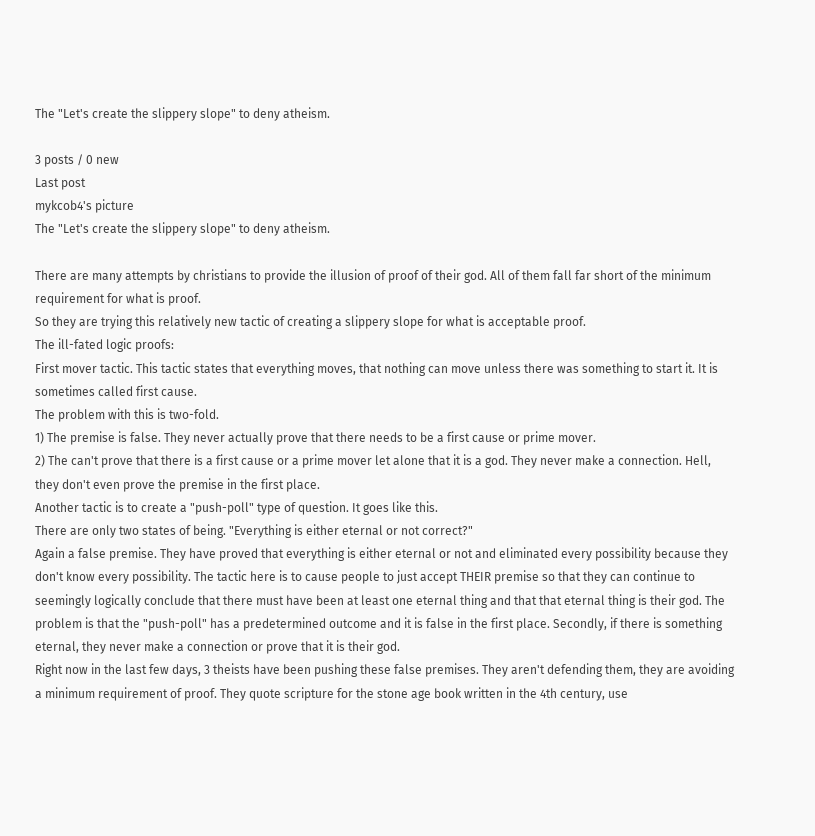The "Let's create the slippery slope" to deny atheism.

3 posts / 0 new
Last post
mykcob4's picture
The "Let's create the slippery slope" to deny atheism.

There are many attempts by christians to provide the illusion of proof of their god. All of them fall far short of the minimum requirement for what is proof.
So they are trying this relatively new tactic of creating a slippery slope for what is acceptable proof.
The ill-fated logic proofs:
First mover tactic. This tactic states that everything moves, that nothing can move unless there was something to start it. It is sometimes called first cause.
The problem with this is two-fold.
1) The premise is false. They never actually prove that there needs to be a first cause or prime mover.
2) The can't prove that there is a first cause or a prime mover let alone that it is a god. They never make a connection. Hell, they don't even prove the premise in the first place.
Another tactic is to create a "push-poll" type of question. It goes like this.
There are only two states of being. "Everything is either eternal or not correct?"
Again a false premise. They have proved that everything is either eternal or not and eliminated every possibility because they don't know every possibility. The tactic here is to cause people to just accept THEIR premise so that they can continue to seemingly logically conclude that there must have been at least one eternal thing and that that eternal thing is their god. The problem is that the "push-poll" has a predetermined outcome and it is false in the first place. Secondly, if there is something eternal, they never make a connection or prove that it is their god.
Right now in the last few days, 3 theists have been pushing these false premises. They aren't defending them, they are avoiding a minimum requirement of proof. They quote scripture for the stone age book written in the 4th century, use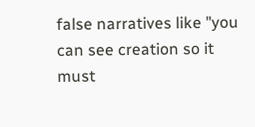false narratives like "you can see creation so it must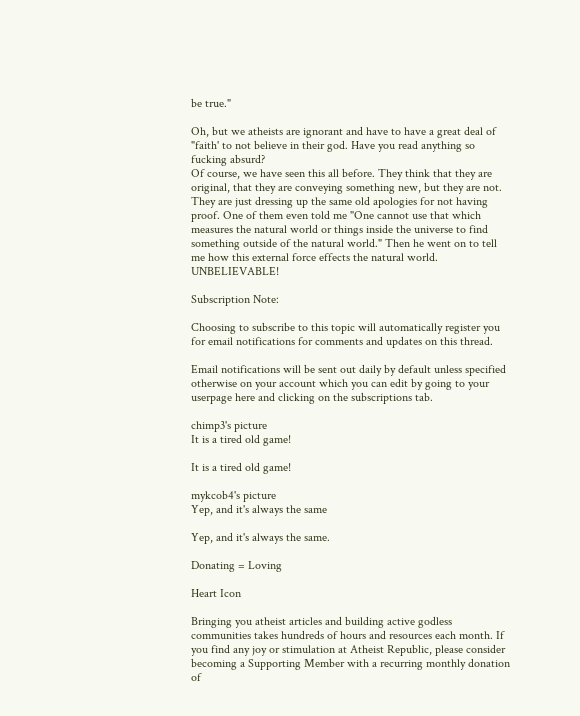be true."

Oh, but we atheists are ignorant and have to have a great deal of "faith' to not believe in their god. Have you read anything so fucking absurd?
Of course, we have seen this all before. They think that they are original, that they are conveying something new, but they are not. They are just dressing up the same old apologies for not having proof. One of them even told me "One cannot use that which measures the natural world or things inside the universe to find something outside of the natural world." Then he went on to tell me how this external force effects the natural world. UNBELIEVABLE!

Subscription Note:

Choosing to subscribe to this topic will automatically register you for email notifications for comments and updates on this thread.

Email notifications will be sent out daily by default unless specified otherwise on your account which you can edit by going to your userpage here and clicking on the subscriptions tab.

chimp3's picture
It is a tired old game!

It is a tired old game!

mykcob4's picture
Yep, and it's always the same

Yep, and it's always the same.

Donating = Loving

Heart Icon

Bringing you atheist articles and building active godless communities takes hundreds of hours and resources each month. If you find any joy or stimulation at Atheist Republic, please consider becoming a Supporting Member with a recurring monthly donation of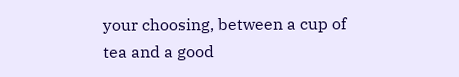your choosing, between a cup of tea and a good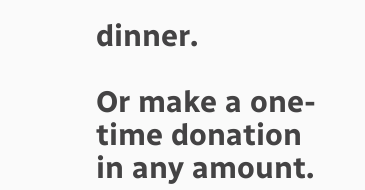dinner.

Or make a one-time donation in any amount.